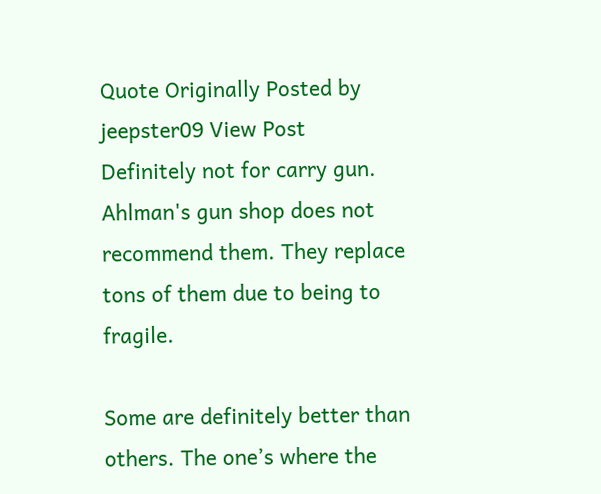Quote Originally Posted by jeepster09 View Post
Definitely not for carry gun. Ahlman's gun shop does not recommend them. They replace tons of them due to being to fragile.

Some are definitely better than others. The one’s where the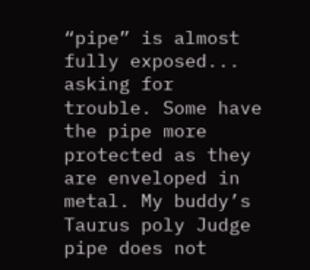“pipe” is almost fully exposed... asking for trouble. Some have the pipe more protected as they are enveloped in metal. My buddy’s Taurus poly Judge pipe does not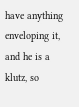have anything enveloping it, and he is a klutz, so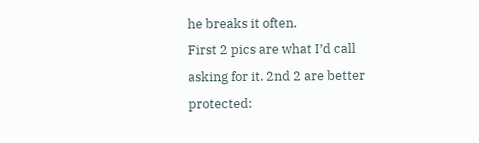he breaks it often.
First 2 pics are what I’d call asking for it. 2nd 2 are better protected: